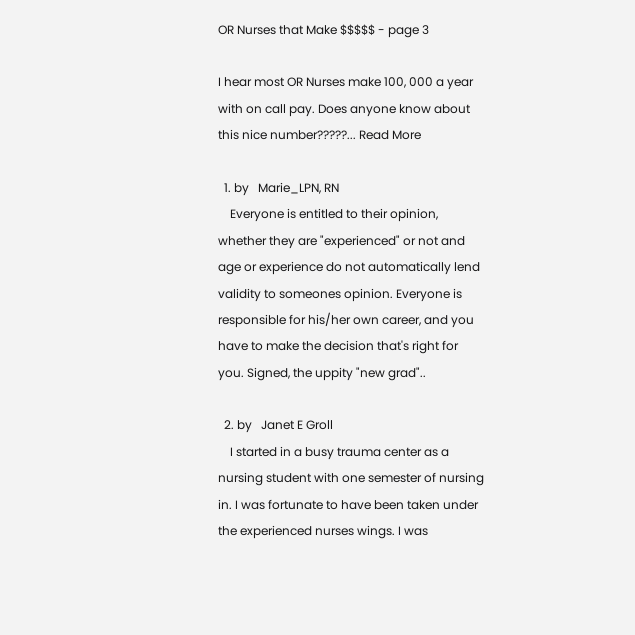OR Nurses that Make $$$$$ - page 3

I hear most OR Nurses make 100, 000 a year with on call pay. Does anyone know about this nice number?????... Read More

  1. by   Marie_LPN, RN
    Everyone is entitled to their opinion, whether they are "experienced" or not and age or experience do not automatically lend validity to someones opinion. Everyone is responsible for his/her own career, and you have to make the decision that's right for you. Signed, the uppity "new grad"..

  2. by   Janet E Groll
    I started in a busy trauma center as a nursing student with one semester of nursing in. I was fortunate to have been taken under the experienced nurses wings. I was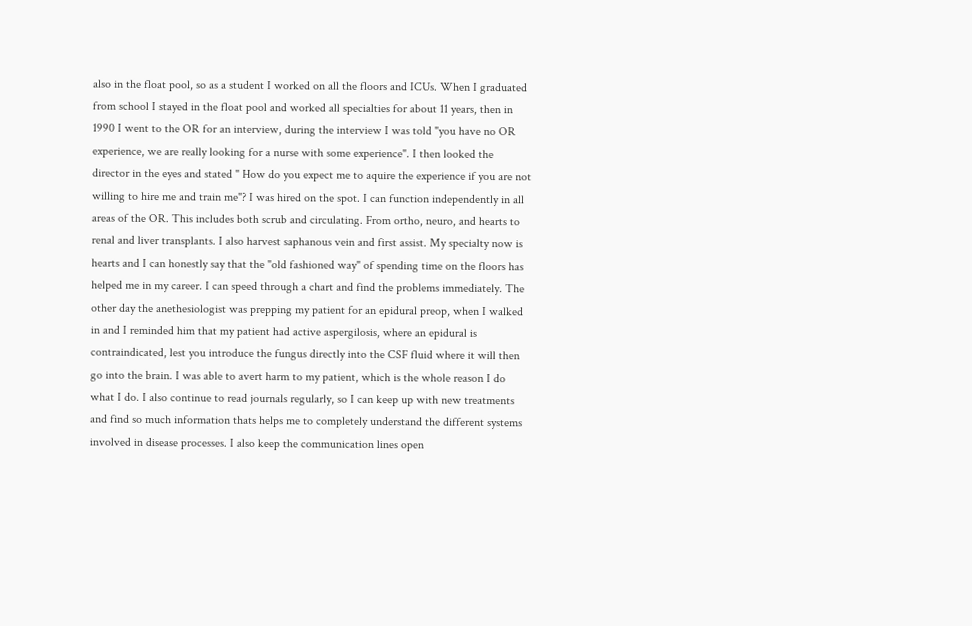also in the float pool, so as a student I worked on all the floors and ICUs. When I graduated from school I stayed in the float pool and worked all specialties for about 11 years, then in 1990 I went to the OR for an interview, during the interview I was told "you have no OR experience, we are really looking for a nurse with some experience". I then looked the director in the eyes and stated " How do you expect me to aquire the experience if you are not willing to hire me and train me"? I was hired on the spot. I can function independently in all areas of the OR. This includes both scrub and circulating. From ortho, neuro, and hearts to renal and liver transplants. I also harvest saphanous vein and first assist. My specialty now is hearts and I can honestly say that the "old fashioned way" of spending time on the floors has helped me in my career. I can speed through a chart and find the problems immediately. The other day the anethesiologist was prepping my patient for an epidural preop, when I walked in and I reminded him that my patient had active aspergilosis, where an epidural is contraindicated, lest you introduce the fungus directly into the CSF fluid where it will then go into the brain. I was able to avert harm to my patient, which is the whole reason I do what I do. I also continue to read journals regularly, so I can keep up with new treatments and find so much information thats helps me to completely understand the different systems involved in disease processes. I also keep the communication lines open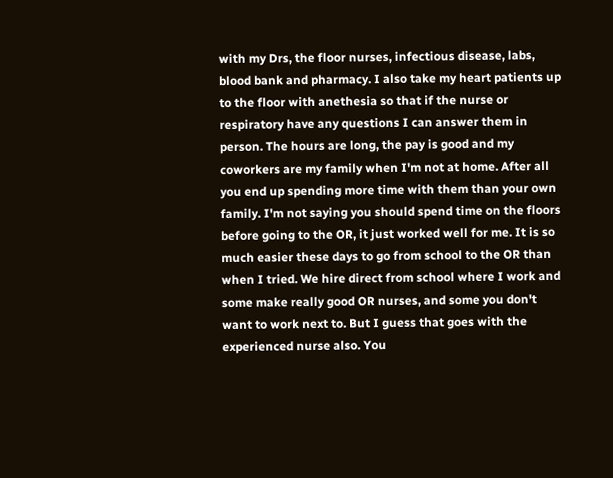with my Drs, the floor nurses, infectious disease, labs, blood bank and pharmacy. I also take my heart patients up to the floor with anethesia so that if the nurse or respiratory have any questions I can answer them in person. The hours are long, the pay is good and my coworkers are my family when I'm not at home. After all you end up spending more time with them than your own family. I'm not saying you should spend time on the floors before going to the OR, it just worked well for me. It is so much easier these days to go from school to the OR than when I tried. We hire direct from school where I work and some make really good OR nurses, and some you don't want to work next to. But I guess that goes with the experienced nurse also. You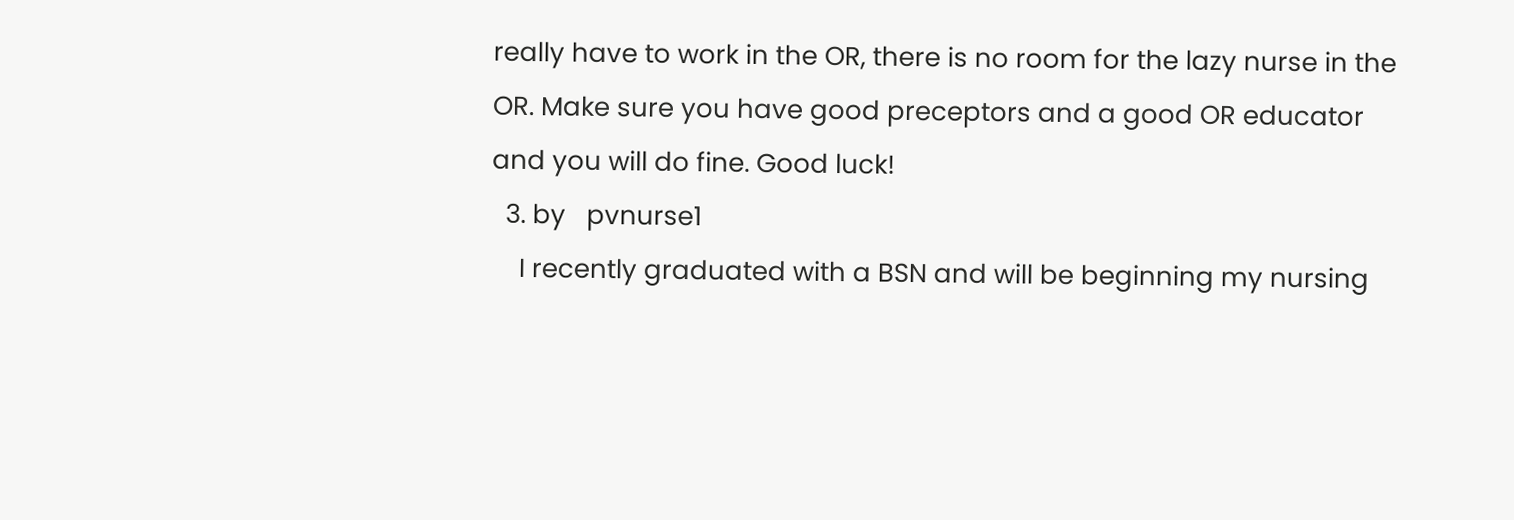really have to work in the OR, there is no room for the lazy nurse in the OR. Make sure you have good preceptors and a good OR educator and you will do fine. Good luck!
  3. by   pvnurse1
    I recently graduated with a BSN and will be beginning my nursing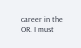career in the OR. I must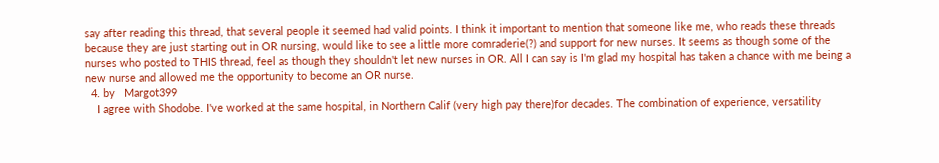say after reading this thread, that several people it seemed had valid points. I think it important to mention that someone like me, who reads these threads because they are just starting out in OR nursing, would like to see a little more comraderie(?) and support for new nurses. It seems as though some of the nurses who posted to THIS thread, feel as though they shouldn't let new nurses in OR. All I can say is I'm glad my hospital has taken a chance with me being a new nurse and allowed me the opportunity to become an OR nurse.
  4. by   Margot399
    I agree with Shodobe. I've worked at the same hospital, in Northern Calif (very high pay there)for decades. The combination of experience, versatility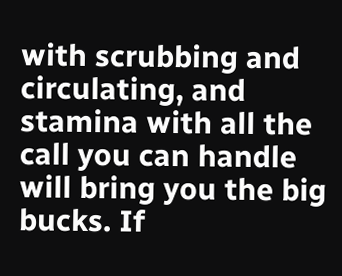with scrubbing and circulating, and stamina with all the call you can handle will bring you the big bucks. If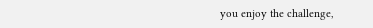you enjoy the challenge,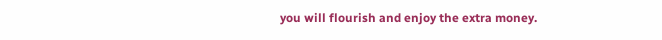you will flourish and enjoy the extra money.